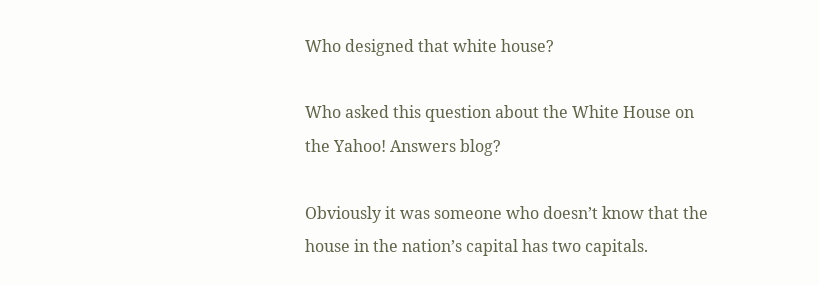Who designed that white house?

Who asked this question about the White House on the Yahoo! Answers blog?

Obviously it was someone who doesn’t know that the house in the nation’s capital has two capitals.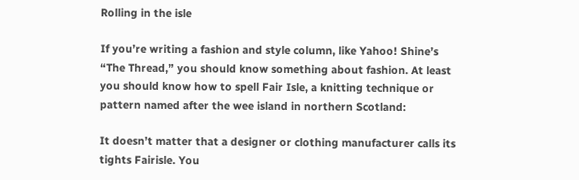Rolling in the isle

If you’re writing a fashion and style column, like Yahoo! Shine’s “The Thread,” you should know something about fashion. At least you should know how to spell Fair Isle, a knitting technique or pattern named after the wee island in northern Scotland:

It doesn’t matter that a designer or clothing manufacturer calls its tights Fairisle. You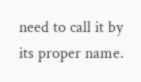need to call it by its proper name.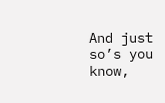And just so’s you know,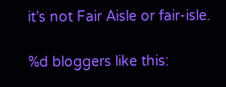it’s not Fair Aisle or fair-isle.

%d bloggers like this: